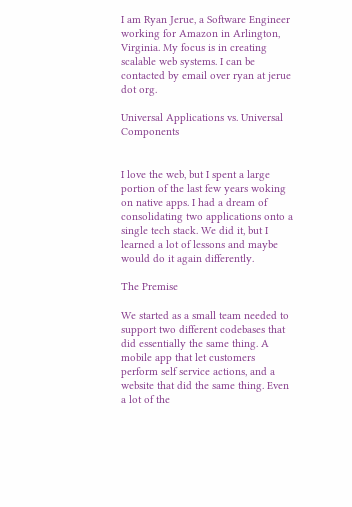I am Ryan Jerue, a Software Engineer working for Amazon in Arlington, Virginia. My focus is in creating scalable web systems. I can be contacted by email over ryan at jerue dot org.

Universal Applications vs. Universal Components


I love the web, but I spent a large portion of the last few years woking on native apps. I had a dream of consolidating two applications onto a single tech stack. We did it, but I learned a lot of lessons and maybe would do it again differently.

The Premise

We started as a small team needed to support two different codebases that did essentially the same thing. A mobile app that let customers perform self service actions, and a website that did the same thing. Even a lot of the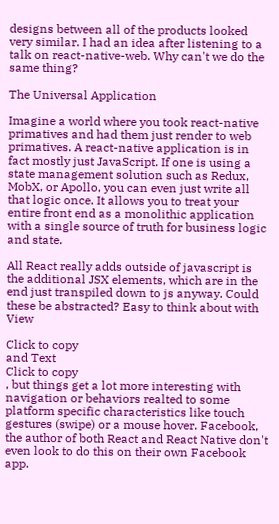designs between all of the products looked very similar. I had an idea after listening to a talk on react-native-web. Why can't we do the same thing?

The Universal Application

Imagine a world where you took react-native primatives and had them just render to web primatives. A react-native application is in fact mostly just JavaScript. If one is using a state management solution such as Redux, MobX, or Apollo, you can even just write all that logic once. It allows you to treat your entire front end as a monolithic application with a single source of truth for business logic and state.

All React really adds outside of javascript is the additional JSX elements, which are in the end just transpiled down to js anyway. Could these be abstracted? Easy to think about with View

Click to copy
and Text
Click to copy
, but things get a lot more interesting with navigation or behaviors realted to some platform specific characteristics like touch gestures (swipe) or a mouse hover. Facebook, the author of both React and React Native don't even look to do this on their own Facebook app.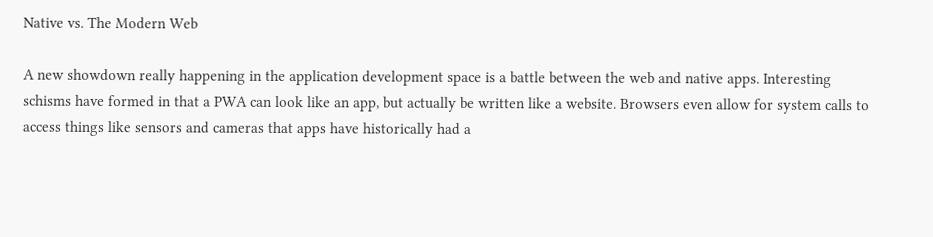Native vs. The Modern Web

A new showdown really happening in the application development space is a battle between the web and native apps. Interesting schisms have formed in that a PWA can look like an app, but actually be written like a website. Browsers even allow for system calls to access things like sensors and cameras that apps have historically had a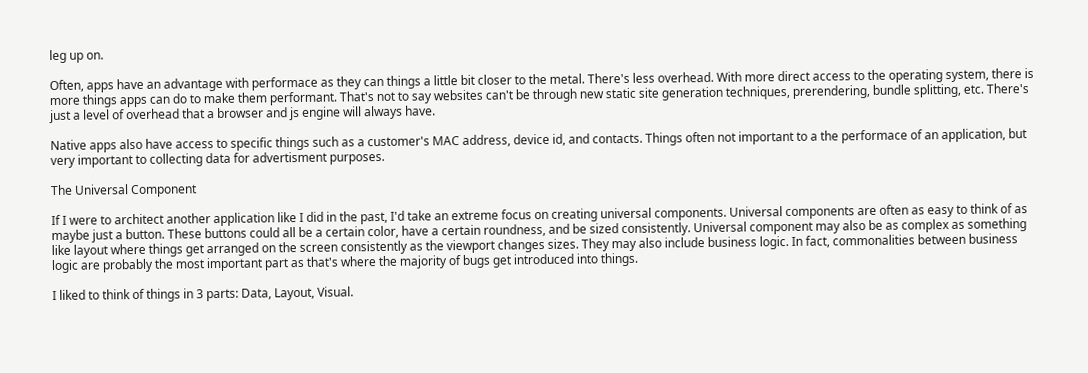leg up on.

Often, apps have an advantage with performace as they can things a little bit closer to the metal. There's less overhead. With more direct access to the operating system, there is more things apps can do to make them performant. That's not to say websites can't be through new static site generation techniques, prerendering, bundle splitting, etc. There's just a level of overhead that a browser and js engine will always have.

Native apps also have access to specific things such as a customer's MAC address, device id, and contacts. Things often not important to a the performace of an application, but very important to collecting data for advertisment purposes.

The Universal Component

If I were to architect another application like I did in the past, I'd take an extreme focus on creating universal components. Universal components are often as easy to think of as maybe just a button. These buttons could all be a certain color, have a certain roundness, and be sized consistently. Universal component may also be as complex as something like layout where things get arranged on the screen consistently as the viewport changes sizes. They may also include business logic. In fact, commonalities between business logic are probably the most important part as that's where the majority of bugs get introduced into things.

I liked to think of things in 3 parts: Data, Layout, Visual.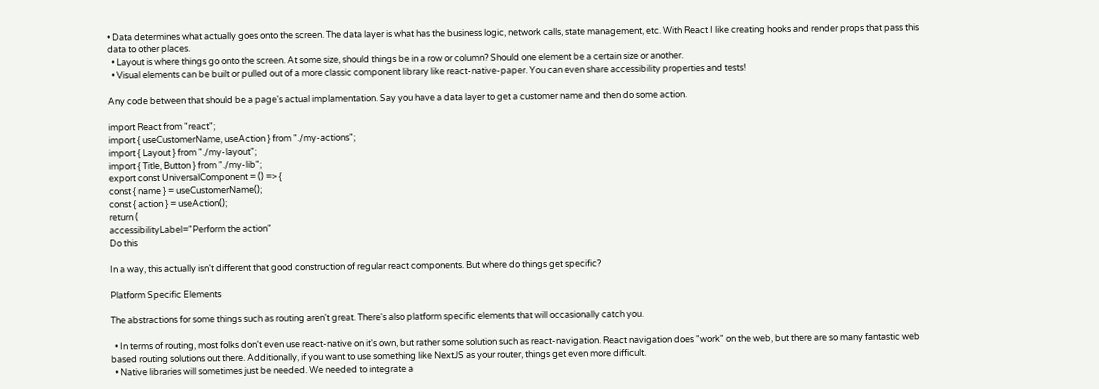• Data determines what actually goes onto the screen. The data layer is what has the business logic, network calls, state management, etc. With React I like creating hooks and render props that pass this data to other places.
  • Layout is where things go onto the screen. At some size, should things be in a row or column? Should one element be a certain size or another.
  • Visual elements can be built or pulled out of a more classic component library like react-native-paper. You can even share accessibility properties and tests!

Any code between that should be a page's actual implamentation. Say you have a data layer to get a customer name and then do some action.

import React from "react";
import { useCustomerName, useAction } from "./my-actions";
import { Layout } from "./my-layout";
import { Title, Button } from "./my-lib";
export const UniversalComponent = () => {
const { name } = useCustomerName();
const { action } = useAction();
return (
accessibilityLabel="Perform the action"
Do this

In a way, this actually isn't different that good construction of regular react components. But where do things get specific?

Platform Specific Elements

The abstractions for some things such as routing aren't great. There's also platform specific elements that will occasionally catch you.

  • In terms of routing, most folks don't even use react-native on it's own, but rather some solution such as react-navigation. React navigation does "work" on the web, but there are so many fantastic web based routing solutions out there. Additionally, if you want to use something like NextJS as your router, things get even more difficult.
  • Native libraries will sometimes just be needed. We needed to integrate a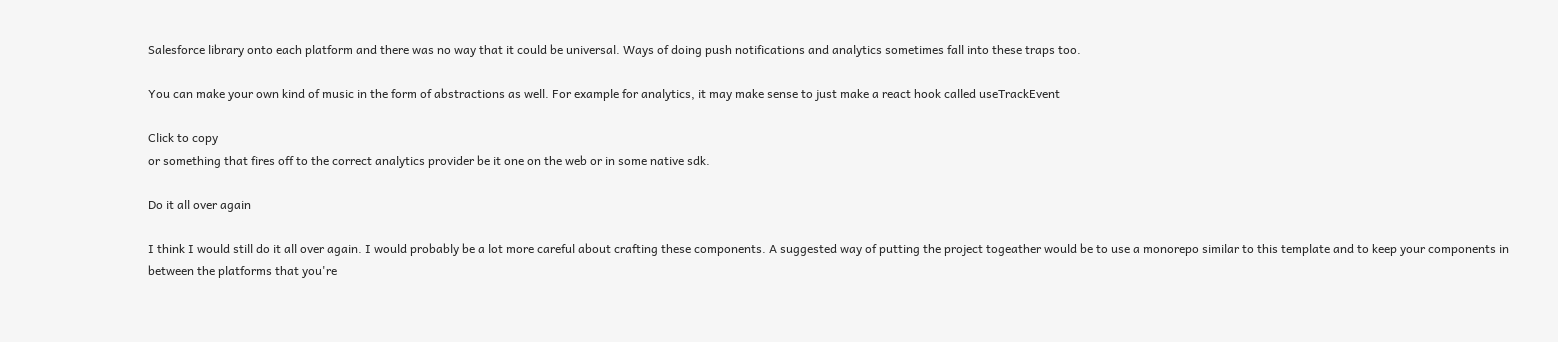Salesforce library onto each platform and there was no way that it could be universal. Ways of doing push notifications and analytics sometimes fall into these traps too.

You can make your own kind of music in the form of abstractions as well. For example for analytics, it may make sense to just make a react hook called useTrackEvent

Click to copy
or something that fires off to the correct analytics provider be it one on the web or in some native sdk.

Do it all over again

I think I would still do it all over again. I would probably be a lot more careful about crafting these components. A suggested way of putting the project togeather would be to use a monorepo similar to this template and to keep your components in between the platforms that you're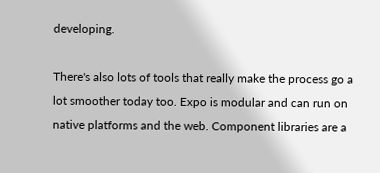developing.

There's also lots of tools that really make the process go a lot smoother today too. Expo is modular and can run on native platforms and the web. Component libraries are a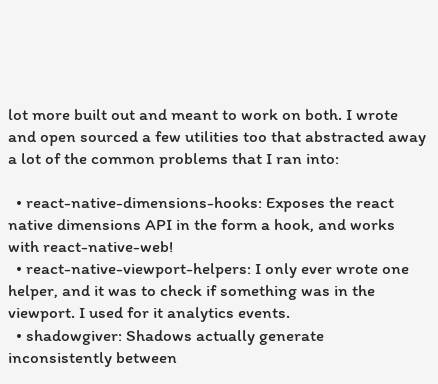lot more built out and meant to work on both. I wrote and open sourced a few utilities too that abstracted away a lot of the common problems that I ran into:

  • react-native-dimensions-hooks: Exposes the react native dimensions API in the form a hook, and works with react-native-web!
  • react-native-viewport-helpers: I only ever wrote one helper, and it was to check if something was in the viewport. I used for it analytics events.
  • shadowgiver: Shadows actually generate inconsistently between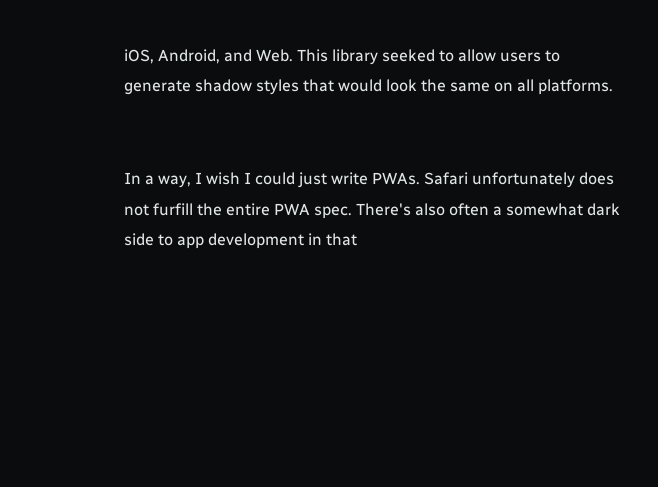iOS, Android, and Web. This library seeked to allow users to generate shadow styles that would look the same on all platforms.


In a way, I wish I could just write PWAs. Safari unfortunately does not furfill the entire PWA spec. There's also often a somewhat dark side to app development in that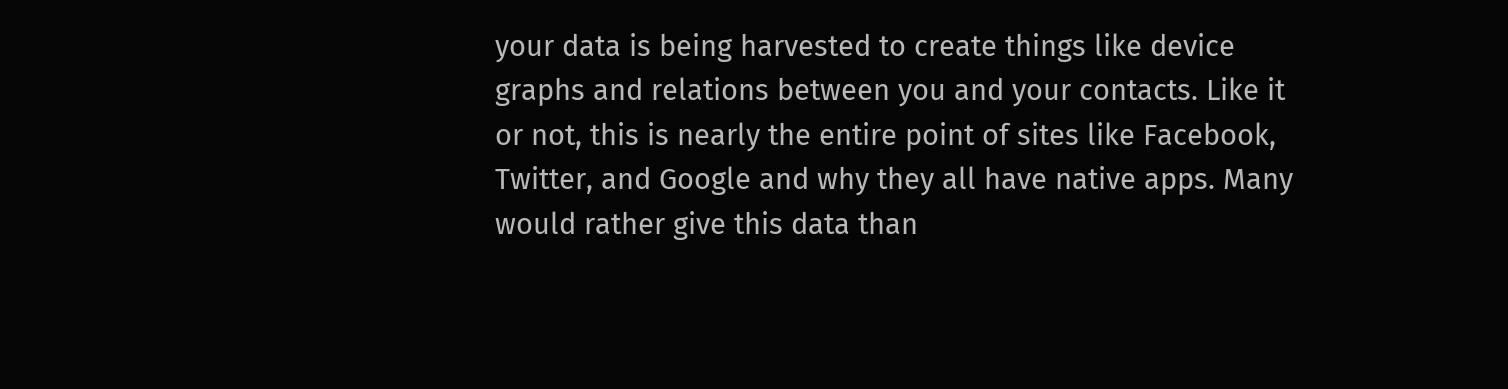your data is being harvested to create things like device graphs and relations between you and your contacts. Like it or not, this is nearly the entire point of sites like Facebook, Twitter, and Google and why they all have native apps. Many would rather give this data than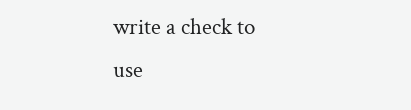write a check to use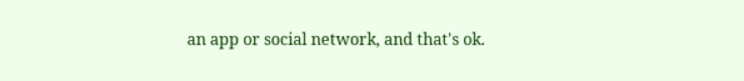an app or social network, and that's ok.